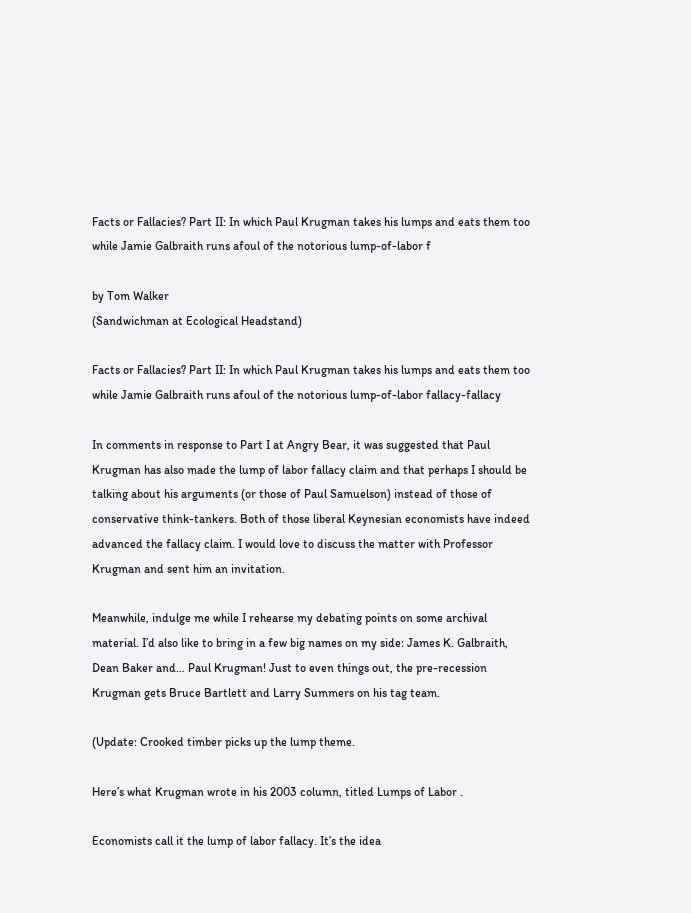Facts or Fallacies? Part II: In which Paul Krugman takes his lumps and eats them too while Jamie Galbraith runs afoul of the notorious lump-of-labor f

by Tom Walker
(Sandwichman at Ecological Headstand)

Facts or Fallacies? Part II: In which Paul Krugman takes his lumps and eats them too while Jamie Galbraith runs afoul of the notorious lump-of-labor fallacy-fallacy

In comments in response to Part I at Angry Bear, it was suggested that Paul Krugman has also made the lump of labor fallacy claim and that perhaps I should be talking about his arguments (or those of Paul Samuelson) instead of those of conservative think-tankers. Both of those liberal Keynesian economists have indeed advanced the fallacy claim. I would love to discuss the matter with Professor Krugman and sent him an invitation.

Meanwhile, indulge me while I rehearse my debating points on some archival material. I’d also like to bring in a few big names on my side: James K. Galbraith, Dean Baker and… Paul Krugman! Just to even things out, the pre-recession Krugman gets Bruce Bartlett and Larry Summers on his tag team.

(Update: Crooked timber picks up the lump theme.

Here’s what Krugman wrote in his 2003 column, titled Lumps of Labor .

Economists call it the lump of labor fallacy. It’s the idea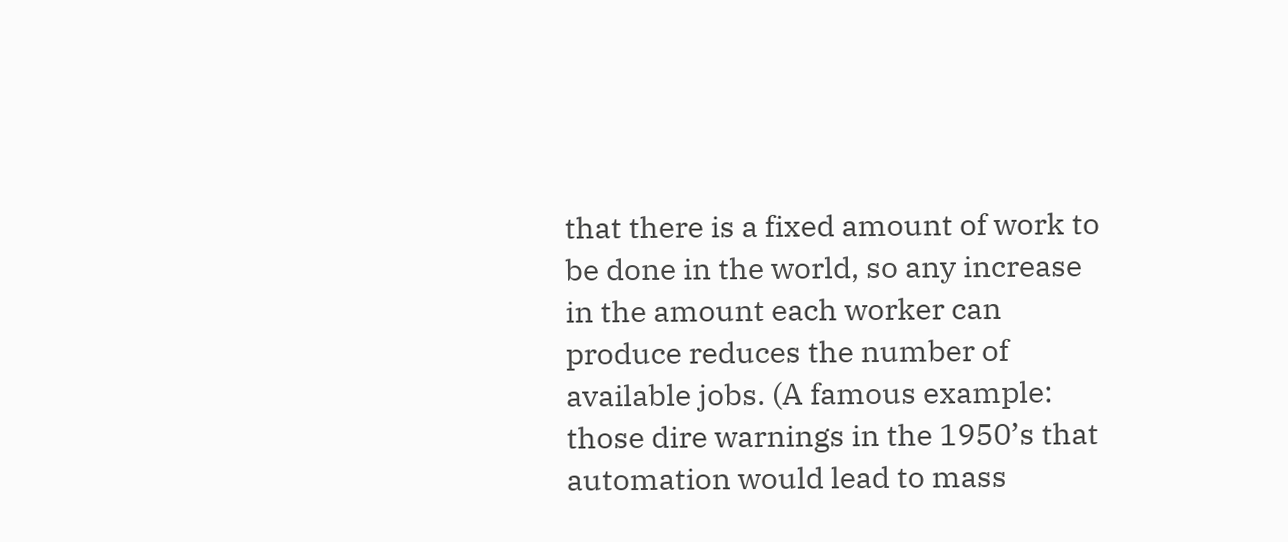that there is a fixed amount of work to be done in the world, so any increase in the amount each worker can produce reduces the number of available jobs. (A famous example: those dire warnings in the 1950’s that automation would lead to mass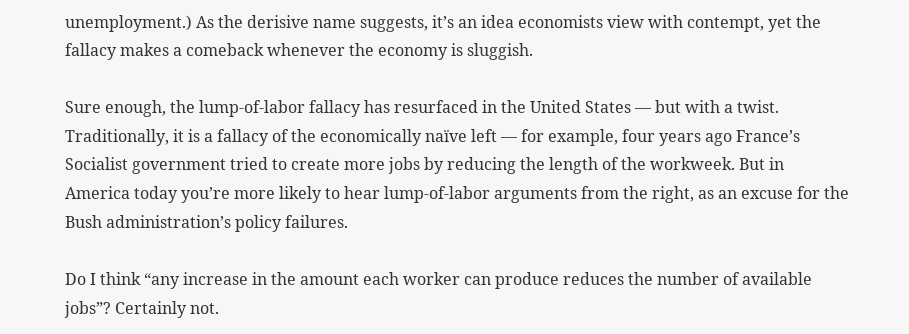unemployment.) As the derisive name suggests, it’s an idea economists view with contempt, yet the fallacy makes a comeback whenever the economy is sluggish.

Sure enough, the lump-of-labor fallacy has resurfaced in the United States — but with a twist. Traditionally, it is a fallacy of the economically naïve left — for example, four years ago France’s Socialist government tried to create more jobs by reducing the length of the workweek. But in America today you’re more likely to hear lump-of-labor arguments from the right, as an excuse for the Bush administration’s policy failures.

Do I think “any increase in the amount each worker can produce reduces the number of available jobs”? Certainly not.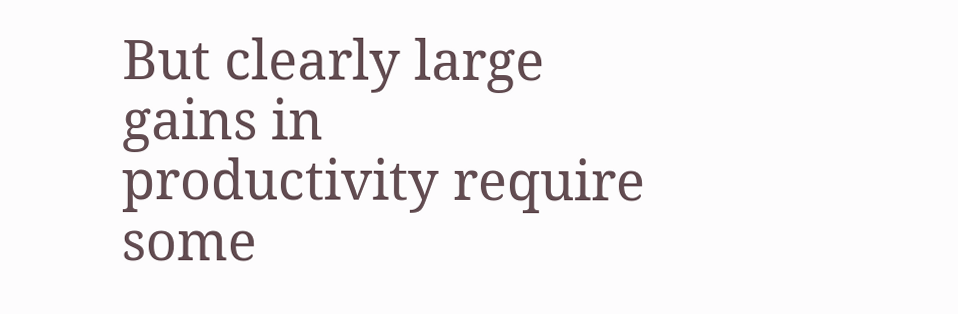But clearly large gains in productivity require some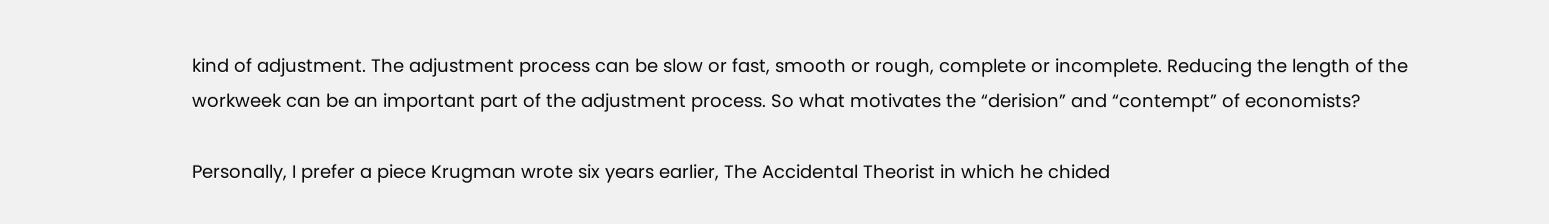kind of adjustment. The adjustment process can be slow or fast, smooth or rough, complete or incomplete. Reducing the length of the workweek can be an important part of the adjustment process. So what motivates the “derision” and “contempt” of economists?

Personally, I prefer a piece Krugman wrote six years earlier, The Accidental Theorist in which he chided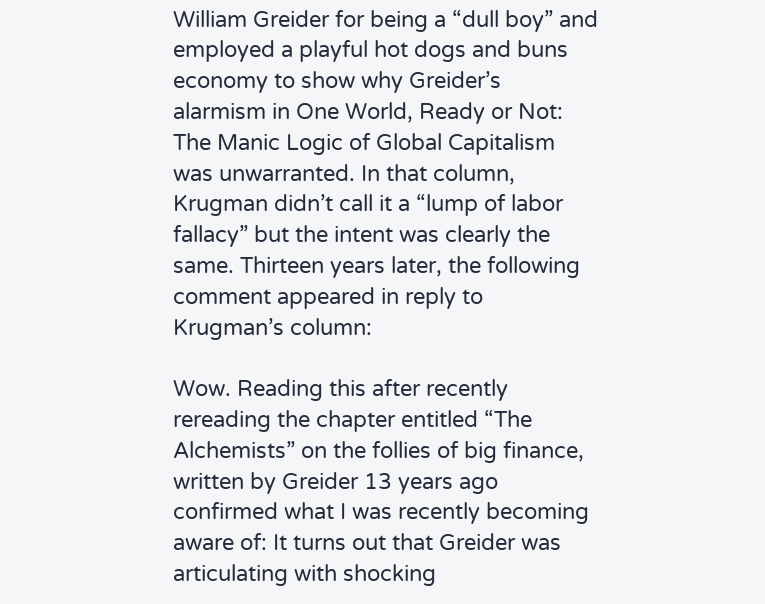William Greider for being a “dull boy” and employed a playful hot dogs and buns economy to show why Greider’s alarmism in One World, Ready or Not: The Manic Logic of Global Capitalism was unwarranted. In that column, Krugman didn’t call it a “lump of labor fallacy” but the intent was clearly the same. Thirteen years later, the following comment appeared in reply to Krugman’s column:

Wow. Reading this after recently rereading the chapter entitled “The Alchemists” on the follies of big finance, written by Greider 13 years ago confirmed what I was recently becoming aware of: It turns out that Greider was articulating with shocking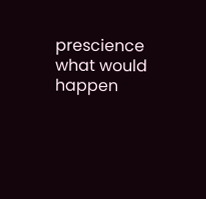prescience what would happen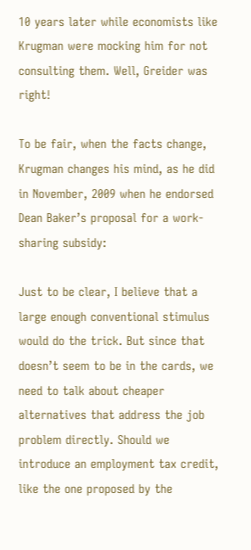10 years later while economists like Krugman were mocking him for not consulting them. Well, Greider was right!

To be fair, when the facts change, Krugman changes his mind, as he did in November, 2009 when he endorsed Dean Baker’s proposal for a work-sharing subsidy:

Just to be clear, I believe that a large enough conventional stimulus would do the trick. But since that doesn’t seem to be in the cards, we need to talk about cheaper alternatives that address the job problem directly. Should we introduce an employment tax credit, like the one proposed by the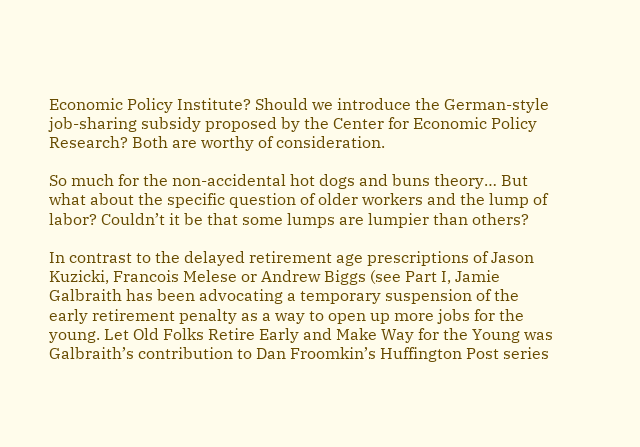Economic Policy Institute? Should we introduce the German-style job-sharing subsidy proposed by the Center for Economic Policy Research? Both are worthy of consideration.

So much for the non-accidental hot dogs and buns theory… But what about the specific question of older workers and the lump of labor? Couldn’t it be that some lumps are lumpier than others?

In contrast to the delayed retirement age prescriptions of Jason Kuzicki, Francois Melese or Andrew Biggs (see Part I, Jamie Galbraith has been advocating a temporary suspension of the early retirement penalty as a way to open up more jobs for the young. Let Old Folks Retire Early and Make Way for the Young was Galbraith’s contribution to Dan Froomkin’s Huffington Post series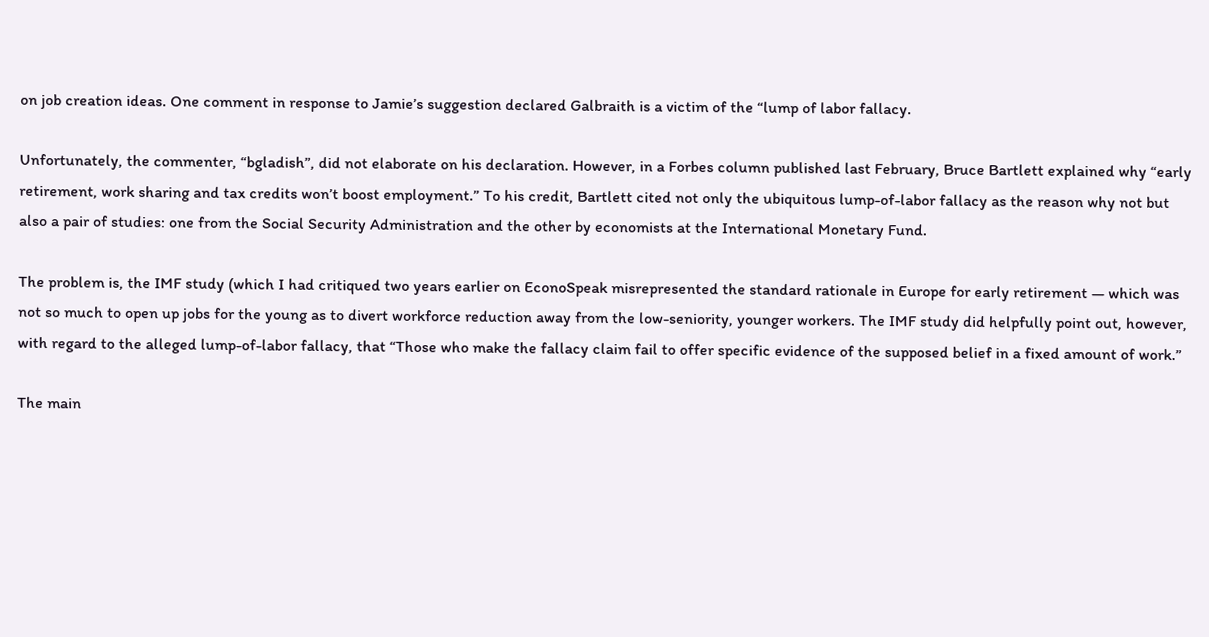on job creation ideas. One comment in response to Jamie’s suggestion declared Galbraith is a victim of the “lump of labor fallacy.

Unfortunately, the commenter, “bgladish”, did not elaborate on his declaration. However, in a Forbes column published last February, Bruce Bartlett explained why “early retirement, work sharing and tax credits won’t boost employment.” To his credit, Bartlett cited not only the ubiquitous lump-of-labor fallacy as the reason why not but also a pair of studies: one from the Social Security Administration and the other by economists at the International Monetary Fund.

The problem is, the IMF study (which I had critiqued two years earlier on EconoSpeak misrepresented the standard rationale in Europe for early retirement — which was not so much to open up jobs for the young as to divert workforce reduction away from the low-seniority, younger workers. The IMF study did helpfully point out, however, with regard to the alleged lump-of-labor fallacy, that “Those who make the fallacy claim fail to offer specific evidence of the supposed belief in a fixed amount of work.”

The main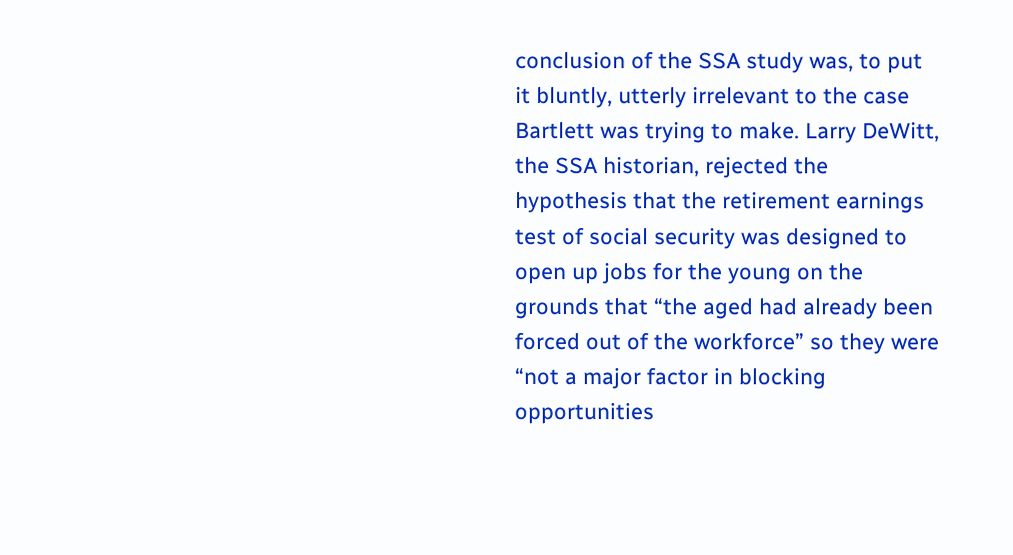conclusion of the SSA study was, to put it bluntly, utterly irrelevant to the case Bartlett was trying to make. Larry DeWitt, the SSA historian, rejected the hypothesis that the retirement earnings test of social security was designed to open up jobs for the young on the grounds that “the aged had already been forced out of the workforce” so they were “not a major factor in blocking opportunities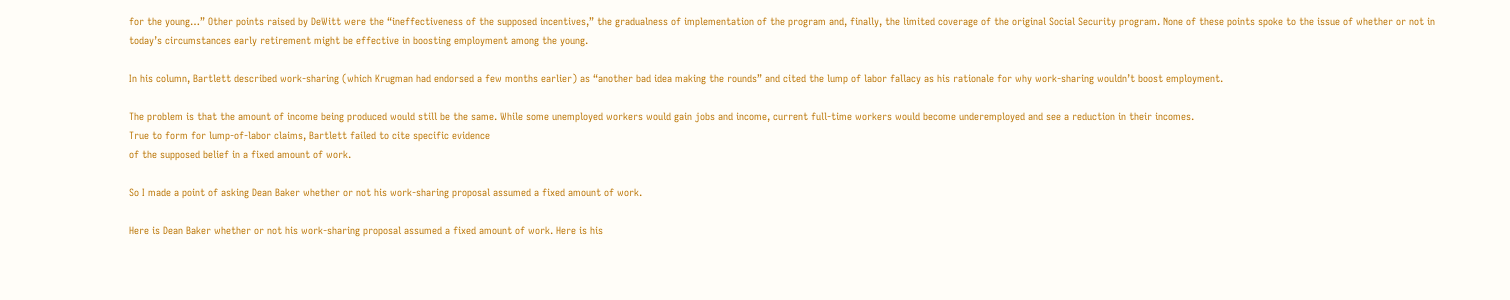for the young…” Other points raised by DeWitt were the “ineffectiveness of the supposed incentives,” the gradualness of implementation of the program and, finally, the limited coverage of the original Social Security program. None of these points spoke to the issue of whether or not in today’s circumstances early retirement might be effective in boosting employment among the young.

In his column, Bartlett described work-sharing (which Krugman had endorsed a few months earlier) as “another bad idea making the rounds” and cited the lump of labor fallacy as his rationale for why work-sharing wouldn’t boost employment.

The problem is that the amount of income being produced would still be the same. While some unemployed workers would gain jobs and income, current full-time workers would become underemployed and see a reduction in their incomes.
True to form for lump-of-labor claims, Bartlett failed to cite specific evidence
of the supposed belief in a fixed amount of work.

So I made a point of asking Dean Baker whether or not his work-sharing proposal assumed a fixed amount of work.

Here is Dean Baker whether or not his work-sharing proposal assumed a fixed amount of work. Here is his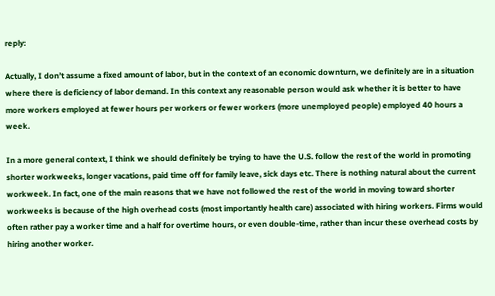reply:

Actually, I don’t assume a fixed amount of labor, but in the context of an economic downturn, we definitely are in a situation where there is deficiency of labor demand. In this context any reasonable person would ask whether it is better to have more workers employed at fewer hours per workers or fewer workers (more unemployed people) employed 40 hours a week.

In a more general context, I think we should definitely be trying to have the U.S. follow the rest of the world in promoting shorter workweeks, longer vacations, paid time off for family leave, sick days etc. There is nothing natural about the current workweek. In fact, one of the main reasons that we have not followed the rest of the world in moving toward shorter workweeks is because of the high overhead costs (most importantly health care) associated with hiring workers. Firms would often rather pay a worker time and a half for overtime hours, or even double-time, rather than incur these overhead costs by hiring another worker.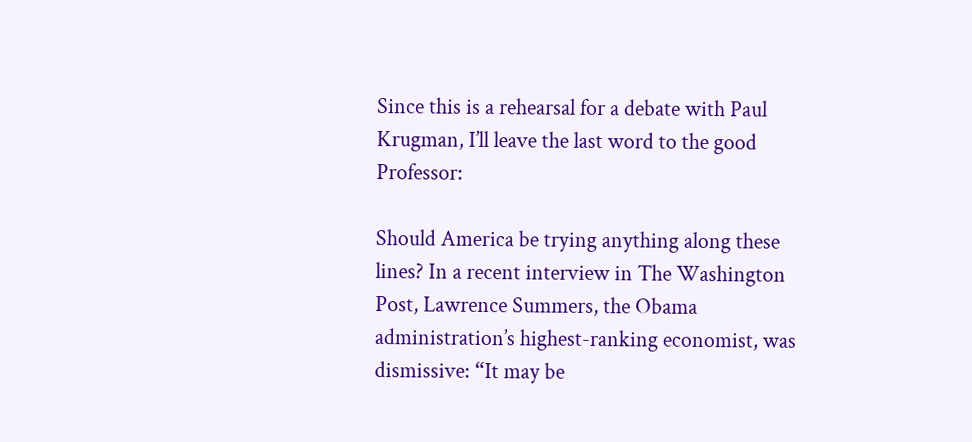Since this is a rehearsal for a debate with Paul Krugman, I’ll leave the last word to the good Professor:

Should America be trying anything along these lines? In a recent interview in The Washington Post, Lawrence Summers, the Obama administration’s highest-ranking economist, was dismissive: “It may be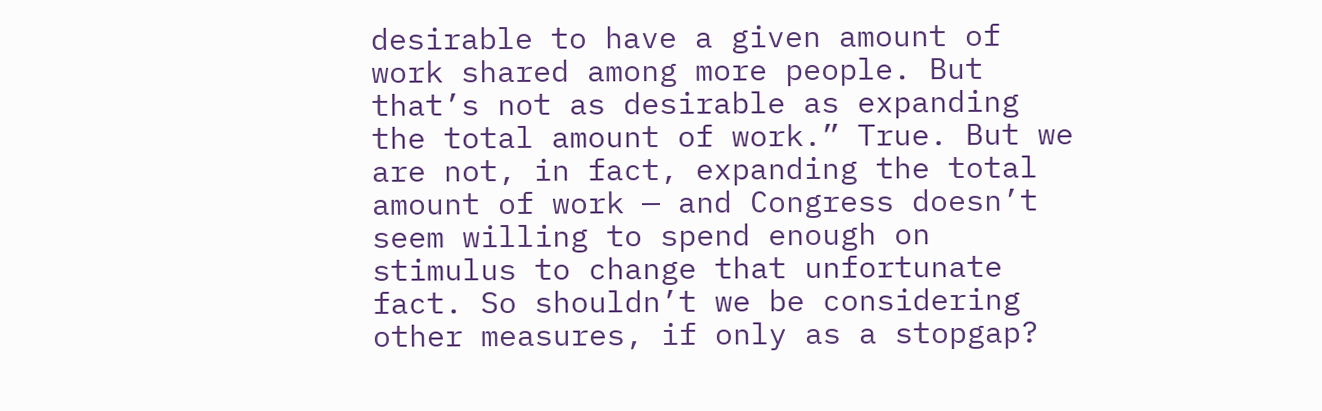desirable to have a given amount of work shared among more people. But that’s not as desirable as expanding the total amount of work.” True. But we are not, in fact, expanding the total amount of work — and Congress doesn’t seem willing to spend enough on stimulus to change that unfortunate fact. So shouldn’t we be considering other measures, if only as a stopgap?